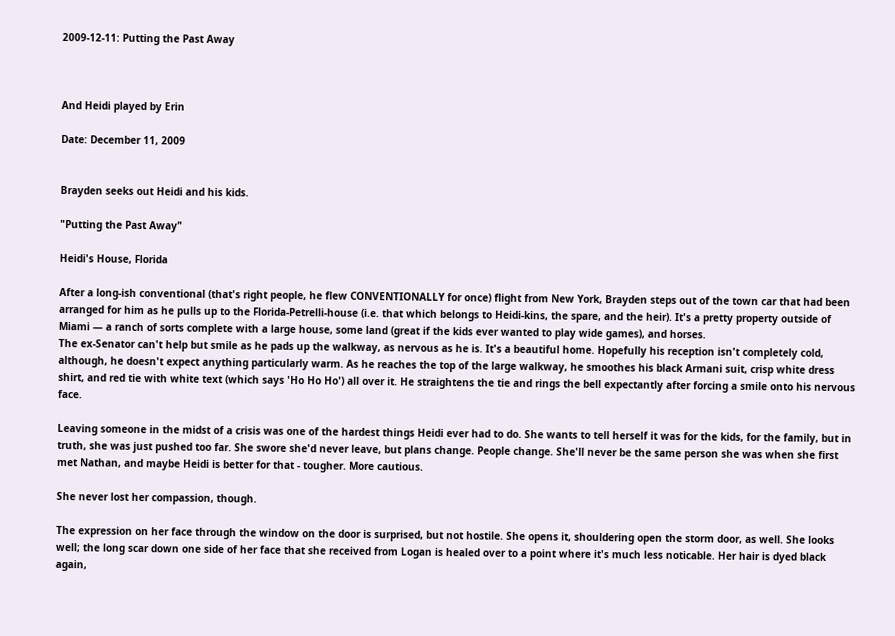2009-12-11: Putting the Past Away



And Heidi played by Erin

Date: December 11, 2009


Brayden seeks out Heidi and his kids.

"Putting the Past Away"

Heidi's House, Florida

After a long-ish conventional (that's right people, he flew CONVENTIONALLY for once) flight from New York, Brayden steps out of the town car that had been arranged for him as he pulls up to the Florida-Petrelli-house (i.e. that which belongs to Heidi-kins, the spare, and the heir). It's a pretty property outside of Miami — a ranch of sorts complete with a large house, some land (great if the kids ever wanted to play wide games), and horses.
The ex-Senator can't help but smile as he pads up the walkway, as nervous as he is. It's a beautiful home. Hopefully his reception isn't completely cold, although, he doesn't expect anything particularly warm. As he reaches the top of the large walkway, he smoothes his black Armani suit, crisp white dress shirt, and red tie with white text (which says 'Ho Ho Ho') all over it. He straightens the tie and rings the bell expectantly after forcing a smile onto his nervous face.

Leaving someone in the midst of a crisis was one of the hardest things Heidi ever had to do. She wants to tell herself it was for the kids, for the family, but in truth, she was just pushed too far. She swore she'd never leave, but plans change. People change. She'll never be the same person she was when she first met Nathan, and maybe Heidi is better for that - tougher. More cautious.

She never lost her compassion, though.

The expression on her face through the window on the door is surprised, but not hostile. She opens it, shouldering open the storm door, as well. She looks well; the long scar down one side of her face that she received from Logan is healed over to a point where it's much less noticable. Her hair is dyed black again,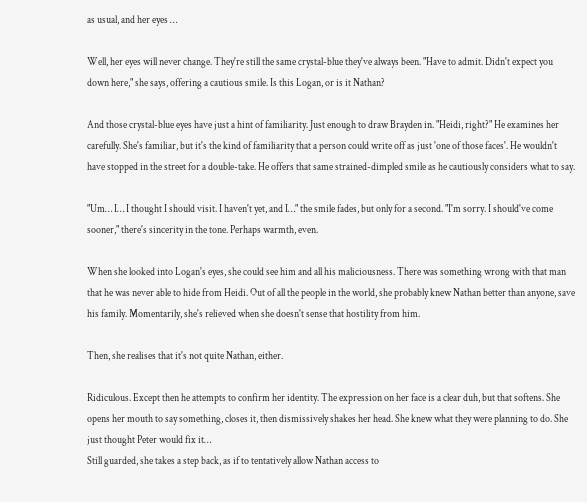as usual, and her eyes …

Well, her eyes will never change. They're still the same crystal-blue they've always been. "Have to admit. Didn't expect you down here," she says, offering a cautious smile. Is this Logan, or is it Nathan?

And those crystal-blue eyes have just a hint of familiarity. Just enough to draw Brayden in. "Heidi, right?" He examines her carefully. She's familiar, but it's the kind of familiarity that a person could write off as just 'one of those faces'. He wouldn't have stopped in the street for a double-take. He offers that same strained-dimpled smile as he cautiously considers what to say.

"Um… I… I thought I should visit. I haven't yet, and I…" the smile fades, but only for a second. "I'm sorry. I should've come sooner," there's sincerity in the tone. Perhaps warmth, even.

When she looked into Logan's eyes, she could see him and all his maliciousness. There was something wrong with that man that he was never able to hide from Heidi. Out of all the people in the world, she probably knew Nathan better than anyone, save his family. Momentarily, she's relieved when she doesn't sense that hostility from him.

Then, she realises that it's not quite Nathan, either.

Ridiculous. Except then he attempts to confirm her identity. The expression on her face is a clear duh, but that softens. She opens her mouth to say something, closes it, then dismissively shakes her head. She knew what they were planning to do. She just thought Peter would fix it…
Still guarded, she takes a step back, as if to tentatively allow Nathan access to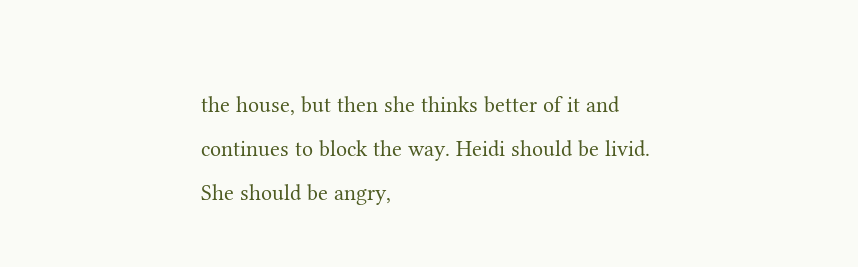the house, but then she thinks better of it and continues to block the way. Heidi should be livid. She should be angry,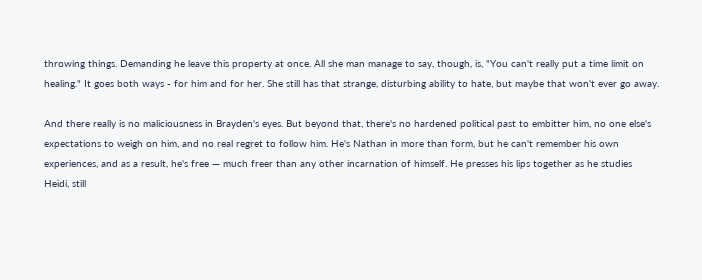throwing things. Demanding he leave this property at once. All she man manage to say, though, is, "You can't really put a time limit on healing." It goes both ways - for him and for her. She still has that strange, disturbing ability to hate, but maybe that won't ever go away.

And there really is no maliciousness in Brayden's eyes. But beyond that, there's no hardened political past to embitter him, no one else's expectations to weigh on him, and no real regret to follow him. He's Nathan in more than form, but he can't remember his own experiences, and as a result, he's free — much freer than any other incarnation of himself. He presses his lips together as he studies Heidi, still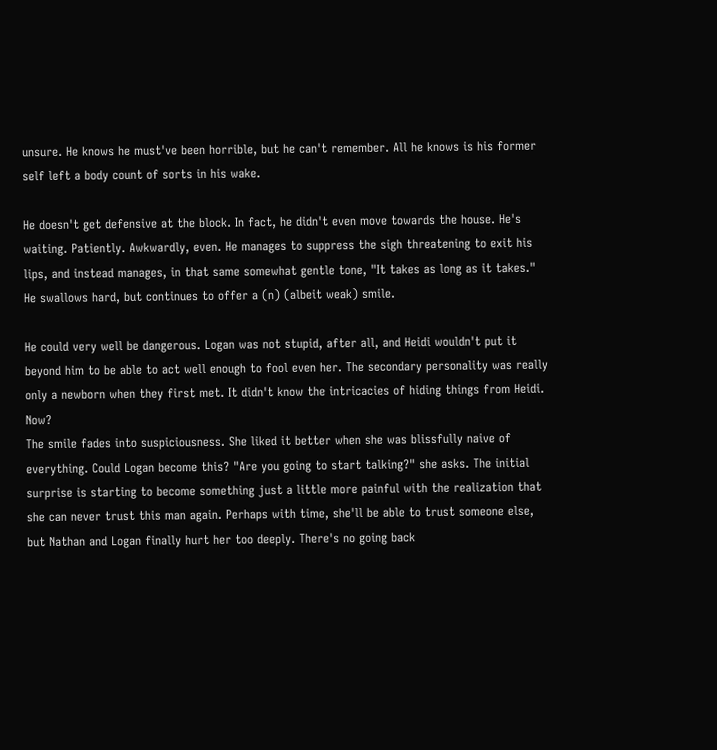unsure. He knows he must've been horrible, but he can't remember. All he knows is his former self left a body count of sorts in his wake.

He doesn't get defensive at the block. In fact, he didn't even move towards the house. He's waiting. Patiently. Awkwardly, even. He manages to suppress the sigh threatening to exit his lips, and instead manages, in that same somewhat gentle tone, "It takes as long as it takes." He swallows hard, but continues to offer a (n) (albeit weak) smile.

He could very well be dangerous. Logan was not stupid, after all, and Heidi wouldn't put it beyond him to be able to act well enough to fool even her. The secondary personality was really only a newborn when they first met. It didn't know the intricacies of hiding things from Heidi. Now?
The smile fades into suspiciousness. She liked it better when she was blissfully naive of everything. Could Logan become this? "Are you going to start talking?" she asks. The initial surprise is starting to become something just a little more painful with the realization that she can never trust this man again. Perhaps with time, she'll be able to trust someone else, but Nathan and Logan finally hurt her too deeply. There's no going back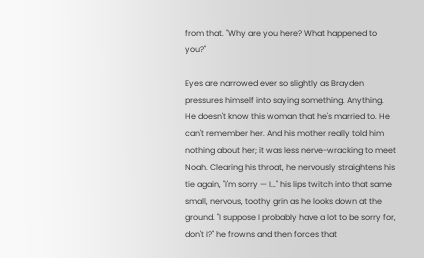from that. "Why are you here? What happened to you?"

Eyes are narrowed ever so slightly as Brayden pressures himself into saying something. Anything. He doesn't know this woman that he's married to. He can't remember her. And his mother really told him nothing about her; it was less nerve-wracking to meet Noah. Clearing his throat, he nervously straightens his tie again, "I'm sorry — I…" his lips twitch into that same small, nervous, toothy grin as he looks down at the ground. "I suppose I probably have a lot to be sorry for, don't I?" he frowns and then forces that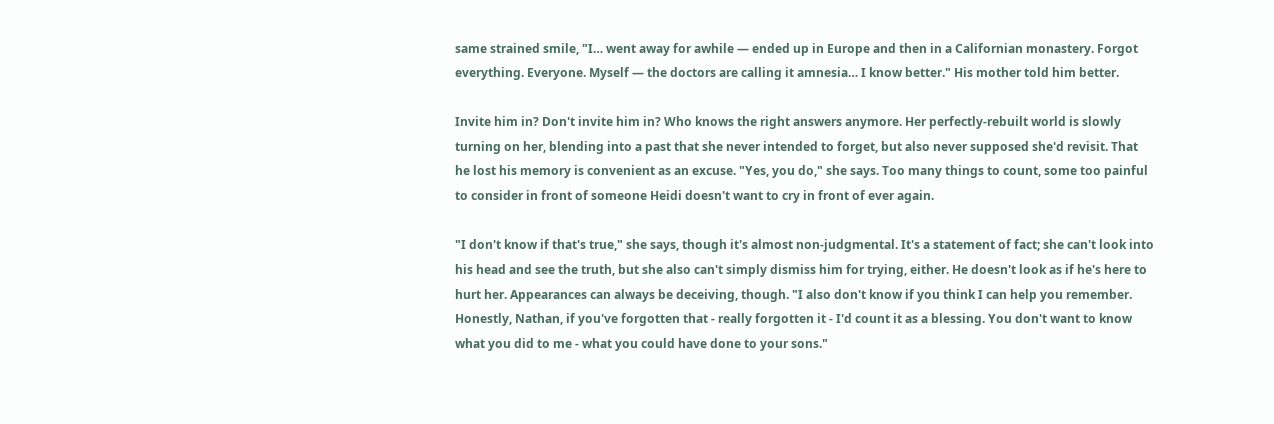same strained smile, "I… went away for awhile — ended up in Europe and then in a Californian monastery. Forgot everything. Everyone. Myself — the doctors are calling it amnesia… I know better." His mother told him better.

Invite him in? Don't invite him in? Who knows the right answers anymore. Her perfectly-rebuilt world is slowly turning on her, blending into a past that she never intended to forget, but also never supposed she'd revisit. That he lost his memory is convenient as an excuse. "Yes, you do," she says. Too many things to count, some too painful to consider in front of someone Heidi doesn't want to cry in front of ever again.

"I don't know if that's true," she says, though it's almost non-judgmental. It's a statement of fact; she can't look into his head and see the truth, but she also can't simply dismiss him for trying, either. He doesn't look as if he's here to hurt her. Appearances can always be deceiving, though. "I also don't know if you think I can help you remember. Honestly, Nathan, if you've forgotten that - really forgotten it - I'd count it as a blessing. You don't want to know what you did to me - what you could have done to your sons."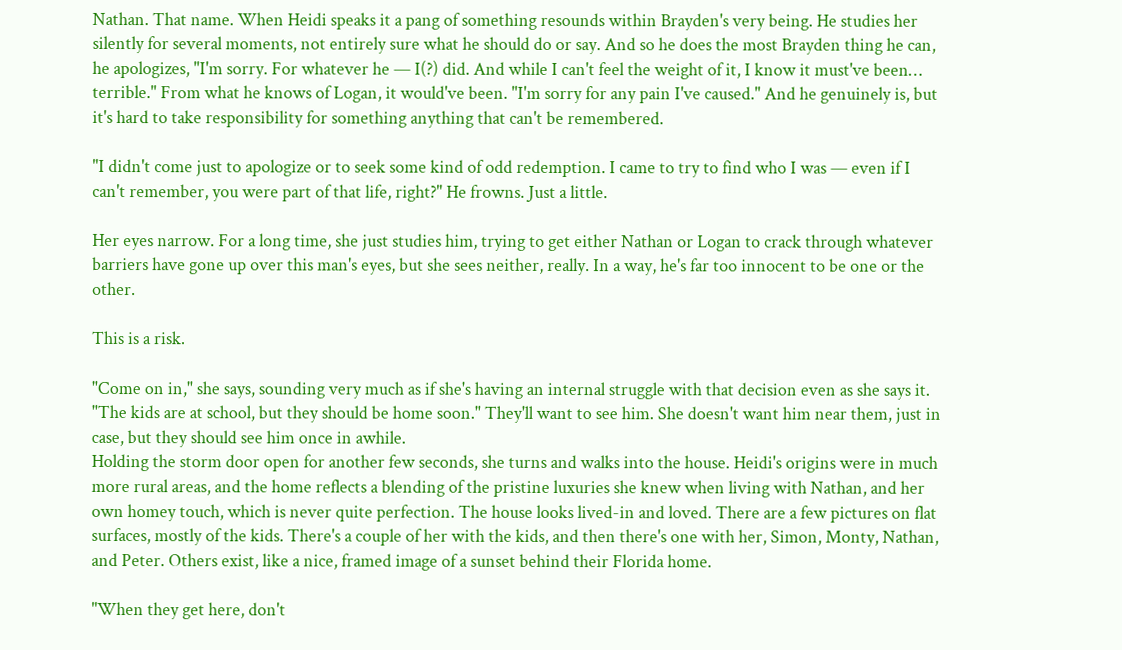Nathan. That name. When Heidi speaks it a pang of something resounds within Brayden's very being. He studies her silently for several moments, not entirely sure what he should do or say. And so he does the most Brayden thing he can, he apologizes, "I'm sorry. For whatever he — I(?) did. And while I can't feel the weight of it, I know it must've been… terrible." From what he knows of Logan, it would've been. "I'm sorry for any pain I've caused." And he genuinely is, but it's hard to take responsibility for something anything that can't be remembered.

"I didn't come just to apologize or to seek some kind of odd redemption. I came to try to find who I was — even if I can't remember, you were part of that life, right?" He frowns. Just a little.

Her eyes narrow. For a long time, she just studies him, trying to get either Nathan or Logan to crack through whatever barriers have gone up over this man's eyes, but she sees neither, really. In a way, he's far too innocent to be one or the other.

This is a risk.

"Come on in," she says, sounding very much as if she's having an internal struggle with that decision even as she says it. "The kids are at school, but they should be home soon." They'll want to see him. She doesn't want him near them, just in case, but they should see him once in awhile.
Holding the storm door open for another few seconds, she turns and walks into the house. Heidi's origins were in much more rural areas, and the home reflects a blending of the pristine luxuries she knew when living with Nathan, and her own homey touch, which is never quite perfection. The house looks lived-in and loved. There are a few pictures on flat surfaces, mostly of the kids. There's a couple of her with the kids, and then there's one with her, Simon, Monty, Nathan, and Peter. Others exist, like a nice, framed image of a sunset behind their Florida home.

"When they get here, don't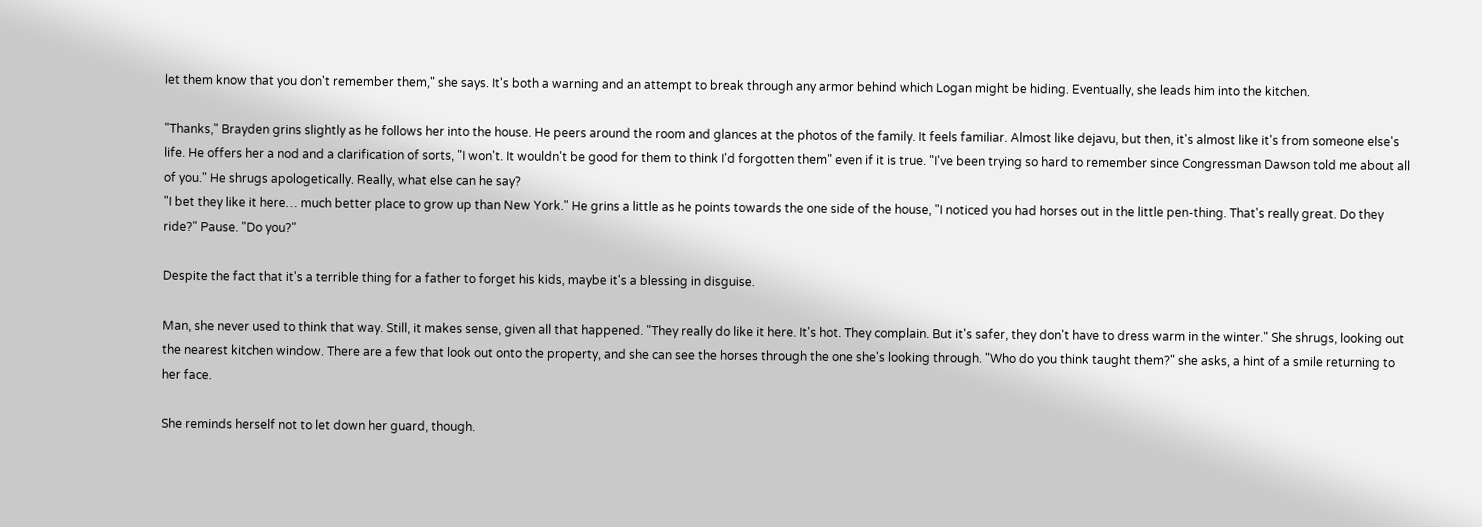let them know that you don't remember them," she says. It's both a warning and an attempt to break through any armor behind which Logan might be hiding. Eventually, she leads him into the kitchen.

"Thanks," Brayden grins slightly as he follows her into the house. He peers around the room and glances at the photos of the family. It feels familiar. Almost like dejavu, but then, it's almost like it's from someone else's life. He offers her a nod and a clarification of sorts, "I won't. It wouldn't be good for them to think I'd forgotten them" even if it is true. "I've been trying so hard to remember since Congressman Dawson told me about all of you." He shrugs apologetically. Really, what else can he say?
"I bet they like it here… much better place to grow up than New York." He grins a little as he points towards the one side of the house, "I noticed you had horses out in the little pen-thing. That's really great. Do they ride?" Pause. "Do you?"

Despite the fact that it's a terrible thing for a father to forget his kids, maybe it's a blessing in disguise.

Man, she never used to think that way. Still, it makes sense, given all that happened. "They really do like it here. It's hot. They complain. But it's safer, they don't have to dress warm in the winter." She shrugs, looking out the nearest kitchen window. There are a few that look out onto the property, and she can see the horses through the one she's looking through. "Who do you think taught them?" she asks, a hint of a smile returning to her face.

She reminds herself not to let down her guard, though.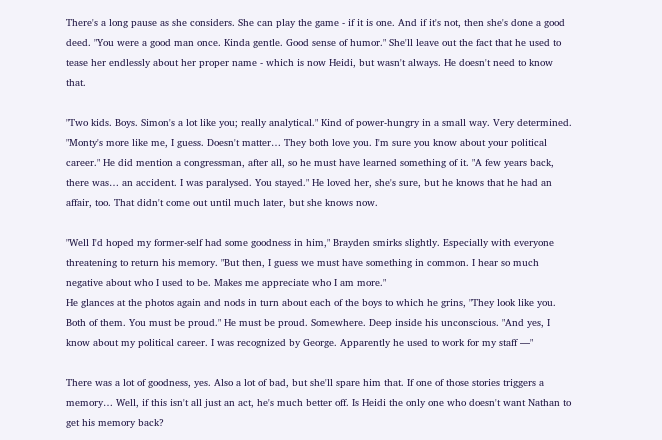There's a long pause as she considers. She can play the game - if it is one. And if it's not, then she's done a good deed. "You were a good man once. Kinda gentle. Good sense of humor." She'll leave out the fact that he used to tease her endlessly about her proper name - which is now Heidi, but wasn't always. He doesn't need to know that.

"Two kids. Boys. Simon's a lot like you; really analytical." Kind of power-hungry in a small way. Very determined. "Monty's more like me, I guess. Doesn't matter… They both love you. I'm sure you know about your political career." He did mention a congressman, after all, so he must have learned something of it. "A few years back, there was… an accident. I was paralysed. You stayed." He loved her, she's sure, but he knows that he had an affair, too. That didn't come out until much later, but she knows now.

"Well I'd hoped my former-self had some goodness in him," Brayden smirks slightly. Especially with everyone threatening to return his memory. "But then, I guess we must have something in common. I hear so much negative about who I used to be. Makes me appreciate who I am more."
He glances at the photos again and nods in turn about each of the boys to which he grins, "They look like you. Both of them. You must be proud." He must be proud. Somewhere. Deep inside his unconscious. "And yes, I know about my political career. I was recognized by George. Apparently he used to work for my staff —"

There was a lot of goodness, yes. Also a lot of bad, but she'll spare him that. If one of those stories triggers a memory… Well, if this isn't all just an act, he's much better off. Is Heidi the only one who doesn't want Nathan to get his memory back?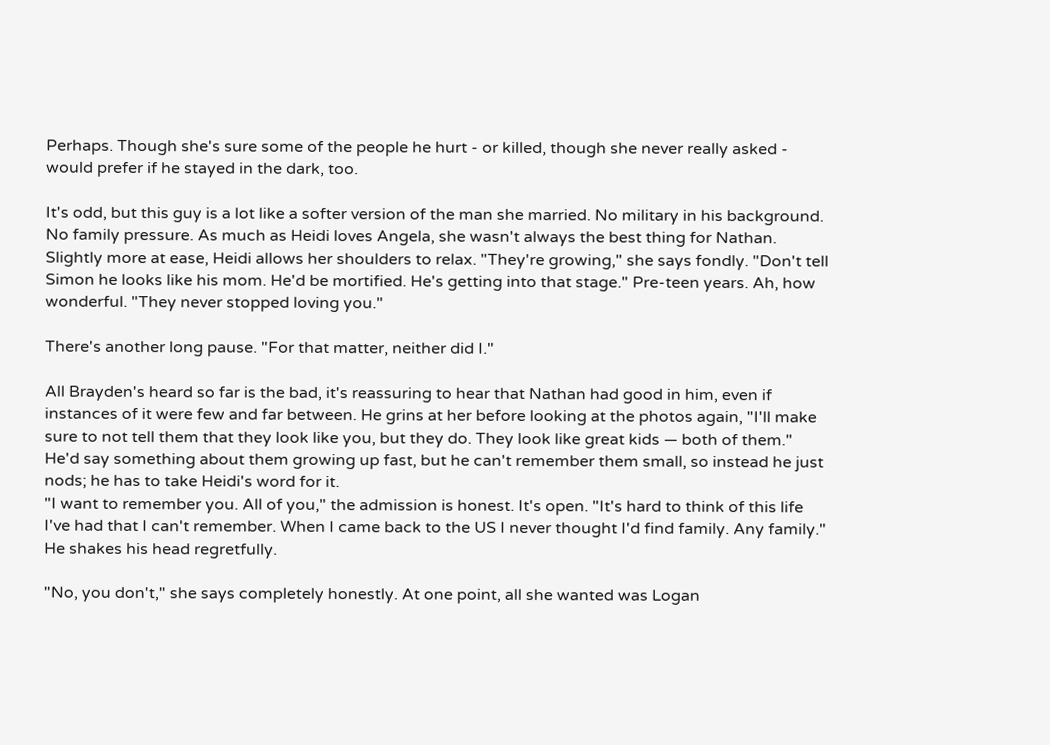Perhaps. Though she's sure some of the people he hurt - or killed, though she never really asked - would prefer if he stayed in the dark, too.

It's odd, but this guy is a lot like a softer version of the man she married. No military in his background. No family pressure. As much as Heidi loves Angela, she wasn't always the best thing for Nathan.
Slightly more at ease, Heidi allows her shoulders to relax. "They're growing," she says fondly. "Don't tell Simon he looks like his mom. He'd be mortified. He's getting into that stage." Pre-teen years. Ah, how wonderful. "They never stopped loving you."

There's another long pause. "For that matter, neither did I."

All Brayden's heard so far is the bad, it's reassuring to hear that Nathan had good in him, even if instances of it were few and far between. He grins at her before looking at the photos again, "I'll make sure to not tell them that they look like you, but they do. They look like great kids — both of them." He'd say something about them growing up fast, but he can't remember them small, so instead he just nods; he has to take Heidi's word for it.
"I want to remember you. All of you," the admission is honest. It's open. "It's hard to think of this life I've had that I can't remember. When I came back to the US I never thought I'd find family. Any family." He shakes his head regretfully.

"No, you don't," she says completely honestly. At one point, all she wanted was Logan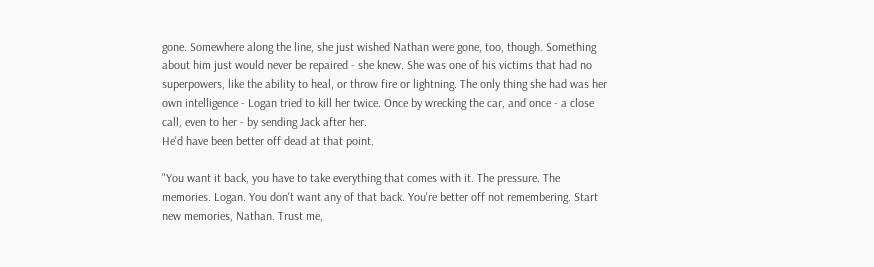gone. Somewhere along the line, she just wished Nathan were gone, too, though. Something about him just would never be repaired - she knew. She was one of his victims that had no superpowers, like the ability to heal, or throw fire or lightning. The only thing she had was her own intelligence - Logan tried to kill her twice. Once by wrecking the car, and once - a close call, even to her - by sending Jack after her.
He'd have been better off dead at that point.

"You want it back, you have to take everything that comes with it. The pressure. The memories. Logan. You don't want any of that back. You're better off not remembering. Start new memories, Nathan. Trust me,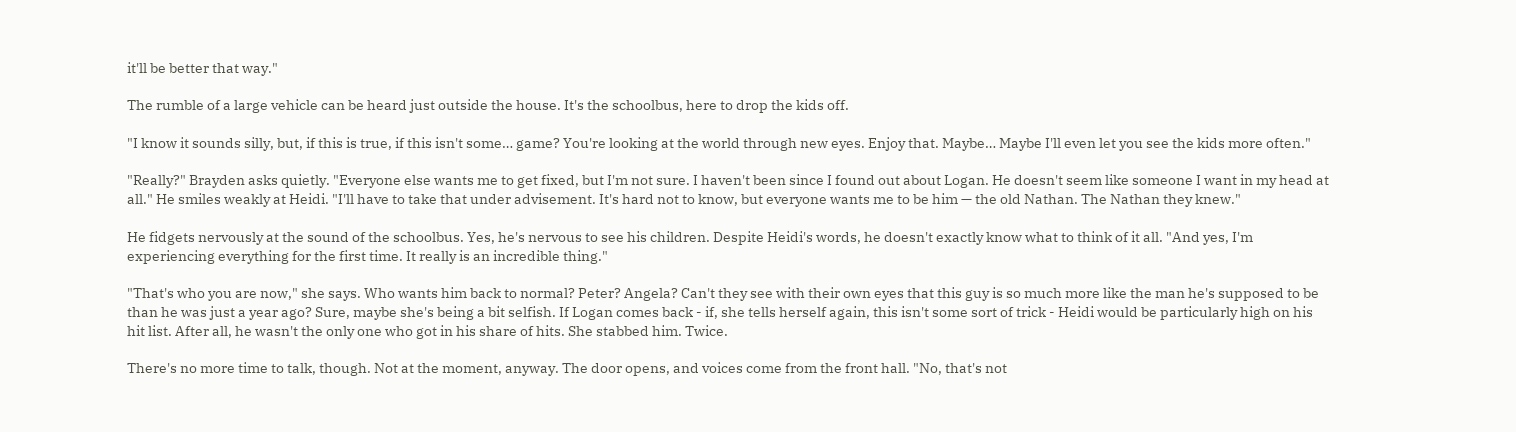it'll be better that way."

The rumble of a large vehicle can be heard just outside the house. It's the schoolbus, here to drop the kids off.

"I know it sounds silly, but, if this is true, if this isn't some… game? You're looking at the world through new eyes. Enjoy that. Maybe… Maybe I'll even let you see the kids more often."

"Really?" Brayden asks quietly. "Everyone else wants me to get fixed, but I'm not sure. I haven't been since I found out about Logan. He doesn't seem like someone I want in my head at all." He smiles weakly at Heidi. "I'll have to take that under advisement. It's hard not to know, but everyone wants me to be him — the old Nathan. The Nathan they knew."

He fidgets nervously at the sound of the schoolbus. Yes, he's nervous to see his children. Despite Heidi's words, he doesn't exactly know what to think of it all. "And yes, I'm experiencing everything for the first time. It really is an incredible thing."

"That's who you are now," she says. Who wants him back to normal? Peter? Angela? Can't they see with their own eyes that this guy is so much more like the man he's supposed to be than he was just a year ago? Sure, maybe she's being a bit selfish. If Logan comes back - if, she tells herself again, this isn't some sort of trick - Heidi would be particularly high on his hit list. After all, he wasn't the only one who got in his share of hits. She stabbed him. Twice.

There's no more time to talk, though. Not at the moment, anyway. The door opens, and voices come from the front hall. "No, that's not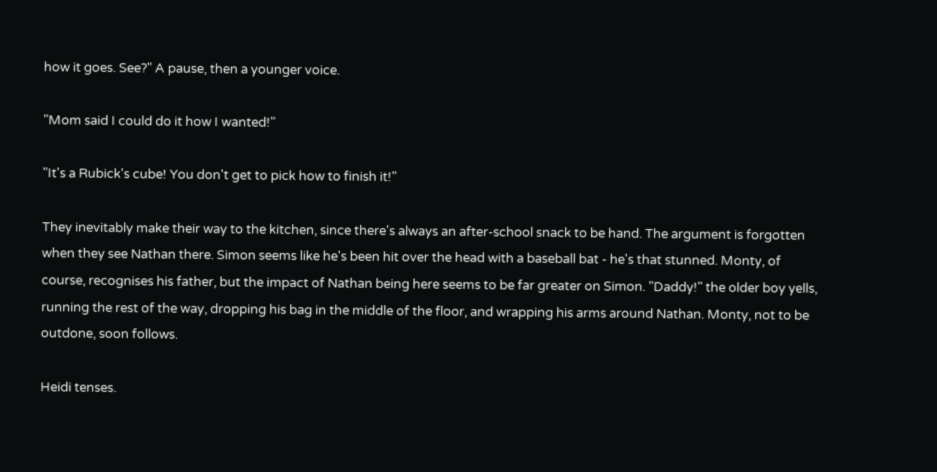how it goes. See?" A pause, then a younger voice.

"Mom said I could do it how I wanted!"

"It's a Rubick's cube! You don't get to pick how to finish it!"

They inevitably make their way to the kitchen, since there's always an after-school snack to be hand. The argument is forgotten when they see Nathan there. Simon seems like he's been hit over the head with a baseball bat - he's that stunned. Monty, of course, recognises his father, but the impact of Nathan being here seems to be far greater on Simon. "Daddy!" the older boy yells, running the rest of the way, dropping his bag in the middle of the floor, and wrapping his arms around Nathan. Monty, not to be outdone, soon follows.

Heidi tenses.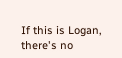If this is Logan, there's no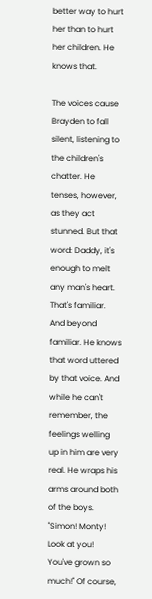better way to hurt her than to hurt her children. He knows that.

The voices cause Brayden to fall silent, listening to the children's chatter. He tenses, however, as they act stunned. But that word: Daddy, it's enough to melt any man's heart. That's familiar. And beyond familiar. He knows that word uttered by that voice. And while he can't remember, the feelings welling up in him are very real. He wraps his arms around both of the boys. "Simon! Monty! Look at you! You've grown so much!" Of course,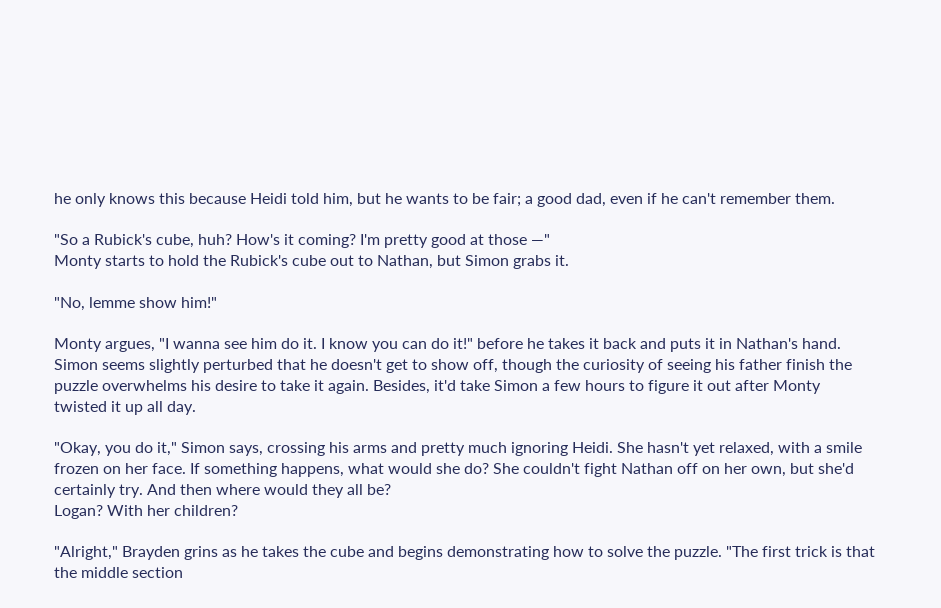he only knows this because Heidi told him, but he wants to be fair; a good dad, even if he can't remember them.

"So a Rubick's cube, huh? How's it coming? I'm pretty good at those —"
Monty starts to hold the Rubick's cube out to Nathan, but Simon grabs it.

"No, lemme show him!"

Monty argues, "I wanna see him do it. I know you can do it!" before he takes it back and puts it in Nathan's hand. Simon seems slightly perturbed that he doesn't get to show off, though the curiosity of seeing his father finish the puzzle overwhelms his desire to take it again. Besides, it'd take Simon a few hours to figure it out after Monty twisted it up all day.

"Okay, you do it," Simon says, crossing his arms and pretty much ignoring Heidi. She hasn't yet relaxed, with a smile frozen on her face. If something happens, what would she do? She couldn't fight Nathan off on her own, but she'd certainly try. And then where would they all be?
Logan? With her children?

"Alright," Brayden grins as he takes the cube and begins demonstrating how to solve the puzzle. "The first trick is that the middle section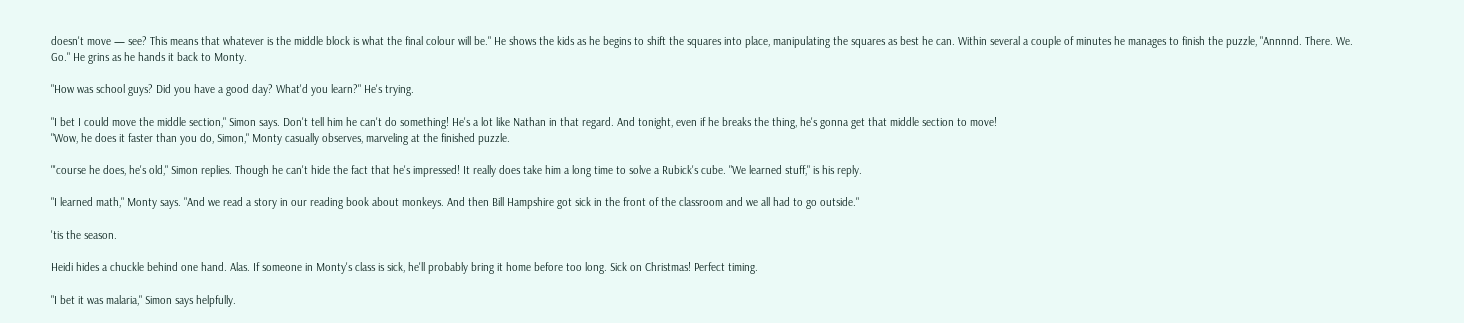doesn't move — see? This means that whatever is the middle block is what the final colour will be." He shows the kids as he begins to shift the squares into place, manipulating the squares as best he can. Within several a couple of minutes he manages to finish the puzzle, "Annnnd. There. We. Go." He grins as he hands it back to Monty.

"How was school guys? Did you have a good day? What'd you learn?" He's trying.

"I bet I could move the middle section," Simon says. Don't tell him he can't do something! He's a lot like Nathan in that regard. And tonight, even if he breaks the thing, he's gonna get that middle section to move!
"Wow, he does it faster than you do, Simon," Monty casually observes, marveling at the finished puzzle.

"'course he does, he's old," Simon replies. Though he can't hide the fact that he's impressed! It really does take him a long time to solve a Rubick's cube. "We learned stuff," is his reply.

"I learned math," Monty says. "And we read a story in our reading book about monkeys. And then Bill Hampshire got sick in the front of the classroom and we all had to go outside."

'tis the season.

Heidi hides a chuckle behind one hand. Alas. If someone in Monty's class is sick, he'll probably bring it home before too long. Sick on Christmas! Perfect timing.

"I bet it was malaria," Simon says helpfully.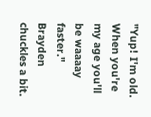"Yup! I'm old. When you're my age you'll be waaaay faster." Brayden chuckles a bit.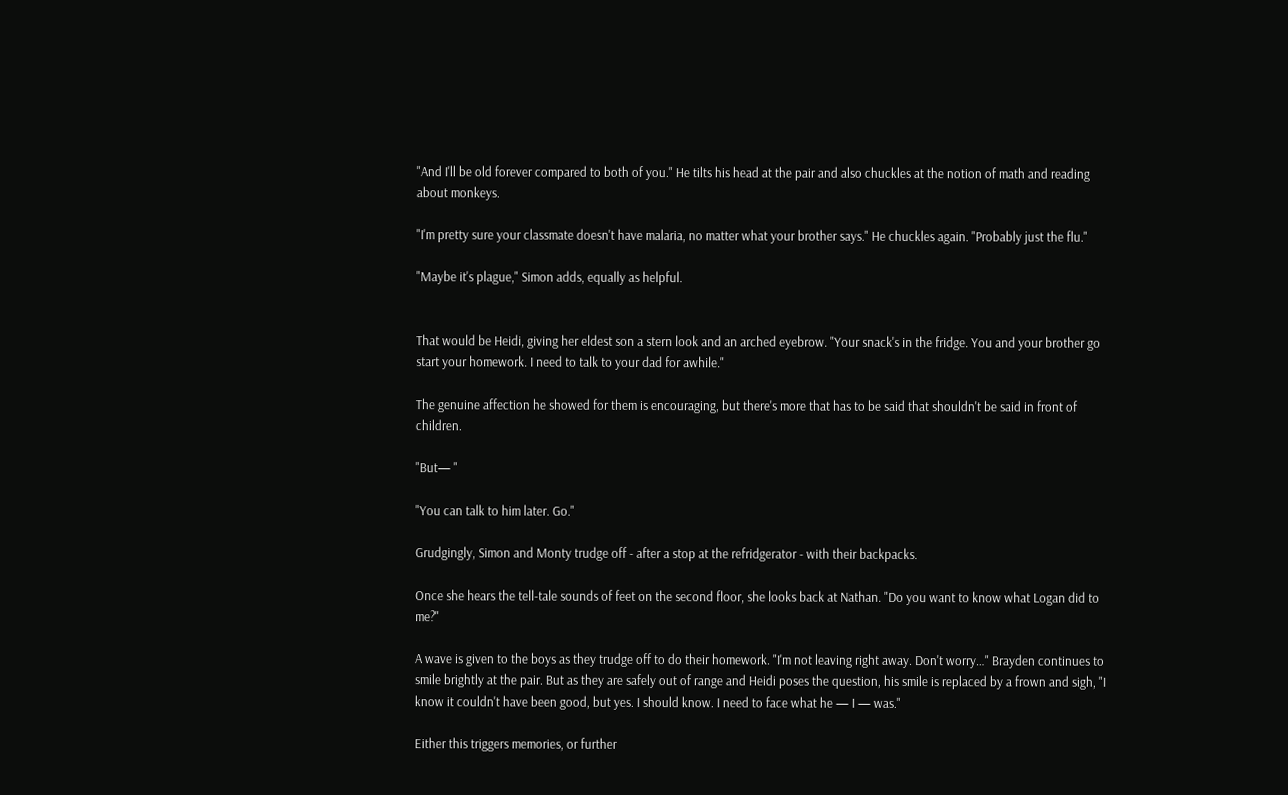"And I'll be old forever compared to both of you." He tilts his head at the pair and also chuckles at the notion of math and reading about monkeys.

"I'm pretty sure your classmate doesn't have malaria, no matter what your brother says." He chuckles again. "Probably just the flu."

"Maybe it's plague," Simon adds, equally as helpful.


That would be Heidi, giving her eldest son a stern look and an arched eyebrow. "Your snack's in the fridge. You and your brother go start your homework. I need to talk to your dad for awhile."

The genuine affection he showed for them is encouraging, but there's more that has to be said that shouldn't be said in front of children.

"But— "

"You can talk to him later. Go."

Grudgingly, Simon and Monty trudge off - after a stop at the refridgerator - with their backpacks.

Once she hears the tell-tale sounds of feet on the second floor, she looks back at Nathan. "Do you want to know what Logan did to me?"

A wave is given to the boys as they trudge off to do their homework. "I'm not leaving right away. Don't worry…" Brayden continues to smile brightly at the pair. But as they are safely out of range and Heidi poses the question, his smile is replaced by a frown and sigh, "I know it couldn't have been good, but yes. I should know. I need to face what he — I — was."

Either this triggers memories, or further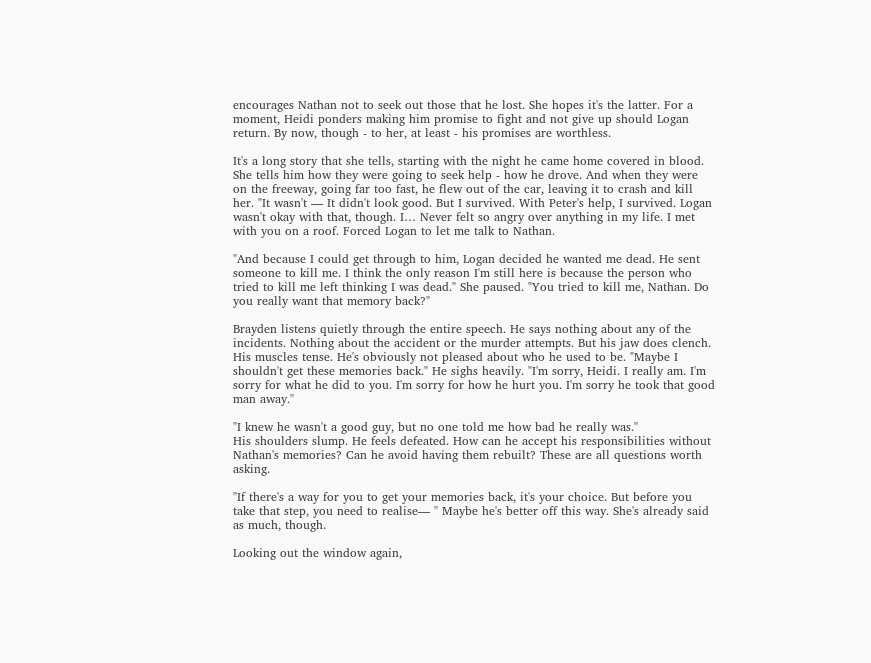encourages Nathan not to seek out those that he lost. She hopes it's the latter. For a moment, Heidi ponders making him promise to fight and not give up should Logan return. By now, though - to her, at least - his promises are worthless.

It's a long story that she tells, starting with the night he came home covered in blood. She tells him how they were going to seek help - how he drove. And when they were on the freeway, going far too fast, he flew out of the car, leaving it to crash and kill her. "It wasn't — It didn't look good. But I survived. With Peter's help, I survived. Logan wasn't okay with that, though. I… Never felt so angry over anything in my life. I met with you on a roof. Forced Logan to let me talk to Nathan.

"And because I could get through to him, Logan decided he wanted me dead. He sent someone to kill me. I think the only reason I'm still here is because the person who tried to kill me left thinking I was dead." She paused. "You tried to kill me, Nathan. Do you really want that memory back?"

Brayden listens quietly through the entire speech. He says nothing about any of the incidents. Nothing about the accident or the murder attempts. But his jaw does clench. His muscles tense. He's obviously not pleased about who he used to be. "Maybe I shouldn't get these memories back." He sighs heavily. "I'm sorry, Heidi. I really am. I'm sorry for what he did to you. I'm sorry for how he hurt you. I'm sorry he took that good man away."

"I knew he wasn't a good guy, but no one told me how bad he really was."
His shoulders slump. He feels defeated. How can he accept his responsibilities without Nathan's memories? Can he avoid having them rebuilt? These are all questions worth asking.

"If there's a way for you to get your memories back, it's your choice. But before you take that step, you need to realise— " Maybe he's better off this way. She's already said as much, though.

Looking out the window again,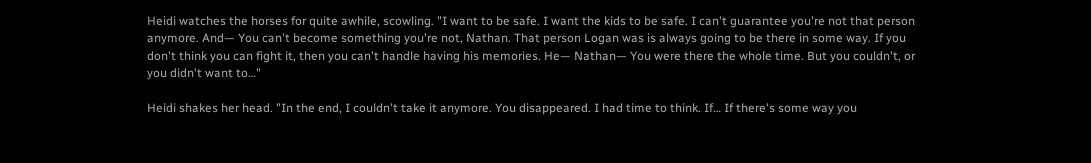Heidi watches the horses for quite awhile, scowling. "I want to be safe. I want the kids to be safe. I can't guarantee you're not that person anymore. And— You can't become something you're not, Nathan. That person Logan was is always going to be there in some way. If you don't think you can fight it, then you can't handle having his memories. He— Nathan— You were there the whole time. But you couldn't, or you didn't want to…"

Heidi shakes her head. "In the end, I couldn't take it anymore. You disappeared. I had time to think. If… If there's some way you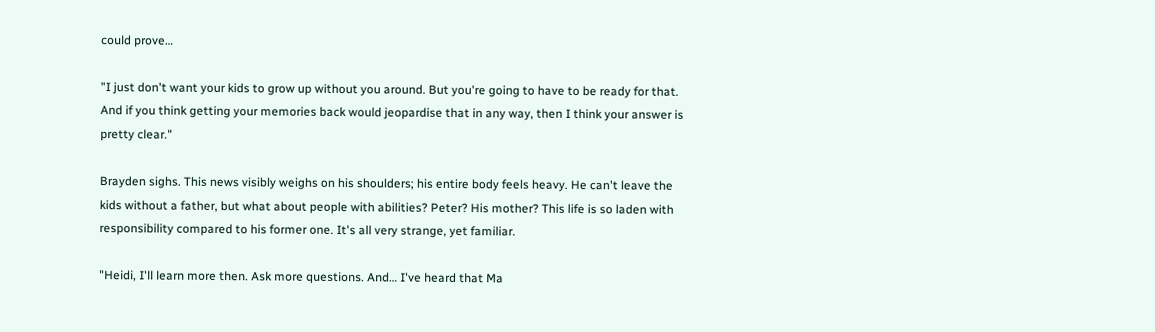could prove…

"I just don't want your kids to grow up without you around. But you're going to have to be ready for that. And if you think getting your memories back would jeopardise that in any way, then I think your answer is pretty clear."

Brayden sighs. This news visibly weighs on his shoulders; his entire body feels heavy. He can't leave the kids without a father, but what about people with abilities? Peter? His mother? This life is so laden with responsibility compared to his former one. It's all very strange, yet familiar.

"Heidi, I'll learn more then. Ask more questions. And… I've heard that Ma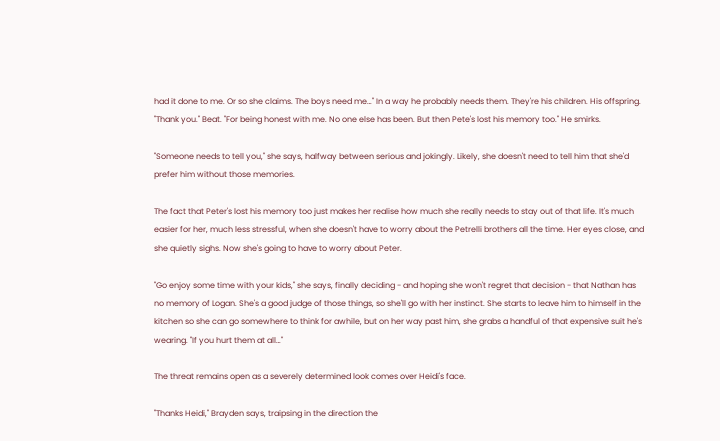had it done to me. Or so she claims. The boys need me…" In a way he probably needs them. They're his children. His offspring. "Thank you." Beat. "For being honest with me. No one else has been. But then Pete's lost his memory too." He smirks.

"Someone needs to tell you," she says, halfway between serious and jokingly. Likely, she doesn't need to tell him that she'd prefer him without those memories.

The fact that Peter's lost his memory too just makes her realise how much she really needs to stay out of that life. It's much easier for her, much less stressful, when she doesn't have to worry about the Petrelli brothers all the time. Her eyes close, and she quietly sighs. Now she's going to have to worry about Peter.

"Go enjoy some time with your kids," she says, finally deciding - and hoping she won't regret that decision - that Nathan has no memory of Logan. She's a good judge of those things, so she'll go with her instinct. She starts to leave him to himself in the kitchen so she can go somewhere to think for awhile, but on her way past him, she grabs a handful of that expensive suit he's wearing. "If you hurt them at all…"

The threat remains open as a severely determined look comes over Heidi's face.

"Thanks Heidi," Brayden says, traipsing in the direction the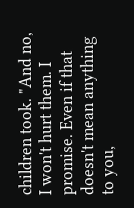children took. "And no, I won't hurt them. I promise. Even if that doesn't mean anything to you,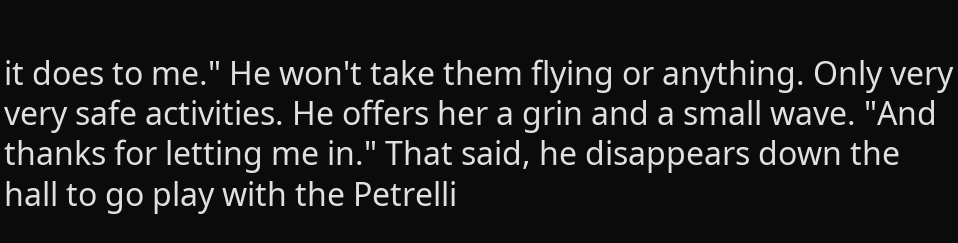it does to me." He won't take them flying or anything. Only very very safe activities. He offers her a grin and a small wave. "And thanks for letting me in." That said, he disappears down the hall to go play with the Petrelli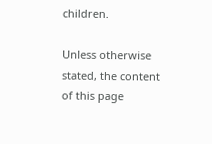children.

Unless otherwise stated, the content of this page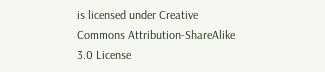is licensed under Creative Commons Attribution-ShareAlike 3.0 License